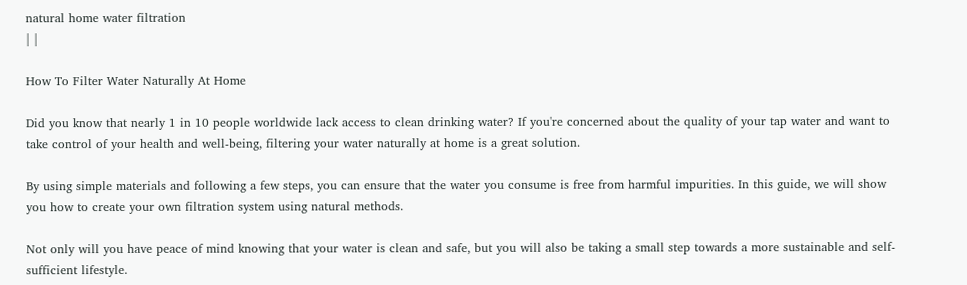natural home water filtration
| |

How To Filter Water Naturally At Home

Did you know that nearly 1 in 10 people worldwide lack access to clean drinking water? If you're concerned about the quality of your tap water and want to take control of your health and well-being, filtering your water naturally at home is a great solution.

By using simple materials and following a few steps, you can ensure that the water you consume is free from harmful impurities. In this guide, we will show you how to create your own filtration system using natural methods.

Not only will you have peace of mind knowing that your water is clean and safe, but you will also be taking a small step towards a more sustainable and self-sufficient lifestyle.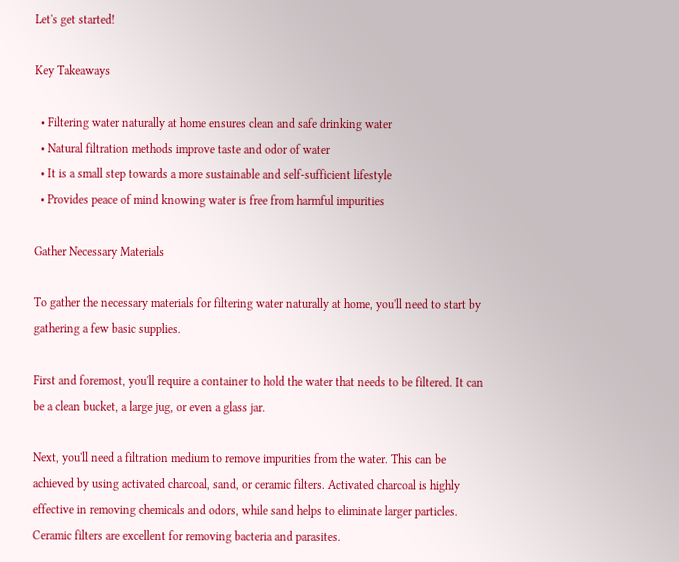Let's get started!

Key Takeaways

  • Filtering water naturally at home ensures clean and safe drinking water
  • Natural filtration methods improve taste and odor of water
  • It is a small step towards a more sustainable and self-sufficient lifestyle
  • Provides peace of mind knowing water is free from harmful impurities

Gather Necessary Materials

To gather the necessary materials for filtering water naturally at home, you'll need to start by gathering a few basic supplies.

First and foremost, you'll require a container to hold the water that needs to be filtered. It can be a clean bucket, a large jug, or even a glass jar.

Next, you'll need a filtration medium to remove impurities from the water. This can be achieved by using activated charcoal, sand, or ceramic filters. Activated charcoal is highly effective in removing chemicals and odors, while sand helps to eliminate larger particles. Ceramic filters are excellent for removing bacteria and parasites.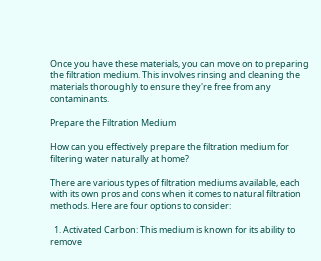Once you have these materials, you can move on to preparing the filtration medium. This involves rinsing and cleaning the materials thoroughly to ensure they're free from any contaminants.

Prepare the Filtration Medium

How can you effectively prepare the filtration medium for filtering water naturally at home?

There are various types of filtration mediums available, each with its own pros and cons when it comes to natural filtration methods. Here are four options to consider:

  1. Activated Carbon: This medium is known for its ability to remove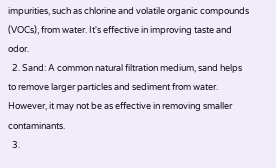impurities, such as chlorine and volatile organic compounds (VOCs), from water. It's effective in improving taste and odor.
  2. Sand: A common natural filtration medium, sand helps to remove larger particles and sediment from water. However, it may not be as effective in removing smaller contaminants.
  3.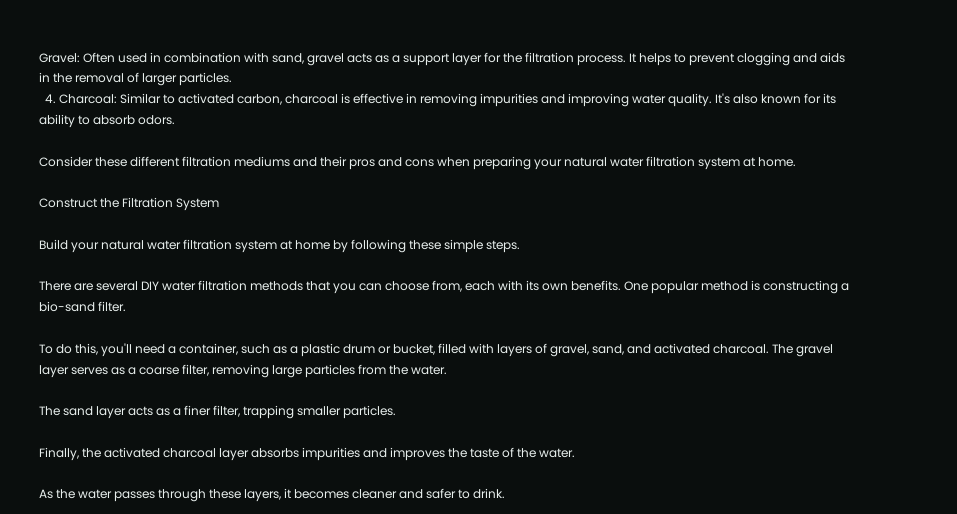Gravel: Often used in combination with sand, gravel acts as a support layer for the filtration process. It helps to prevent clogging and aids in the removal of larger particles.
  4. Charcoal: Similar to activated carbon, charcoal is effective in removing impurities and improving water quality. It's also known for its ability to absorb odors.

Consider these different filtration mediums and their pros and cons when preparing your natural water filtration system at home.

Construct the Filtration System

Build your natural water filtration system at home by following these simple steps.

There are several DIY water filtration methods that you can choose from, each with its own benefits. One popular method is constructing a bio-sand filter.

To do this, you'll need a container, such as a plastic drum or bucket, filled with layers of gravel, sand, and activated charcoal. The gravel layer serves as a coarse filter, removing large particles from the water.

The sand layer acts as a finer filter, trapping smaller particles.

Finally, the activated charcoal layer absorbs impurities and improves the taste of the water.

As the water passes through these layers, it becomes cleaner and safer to drink.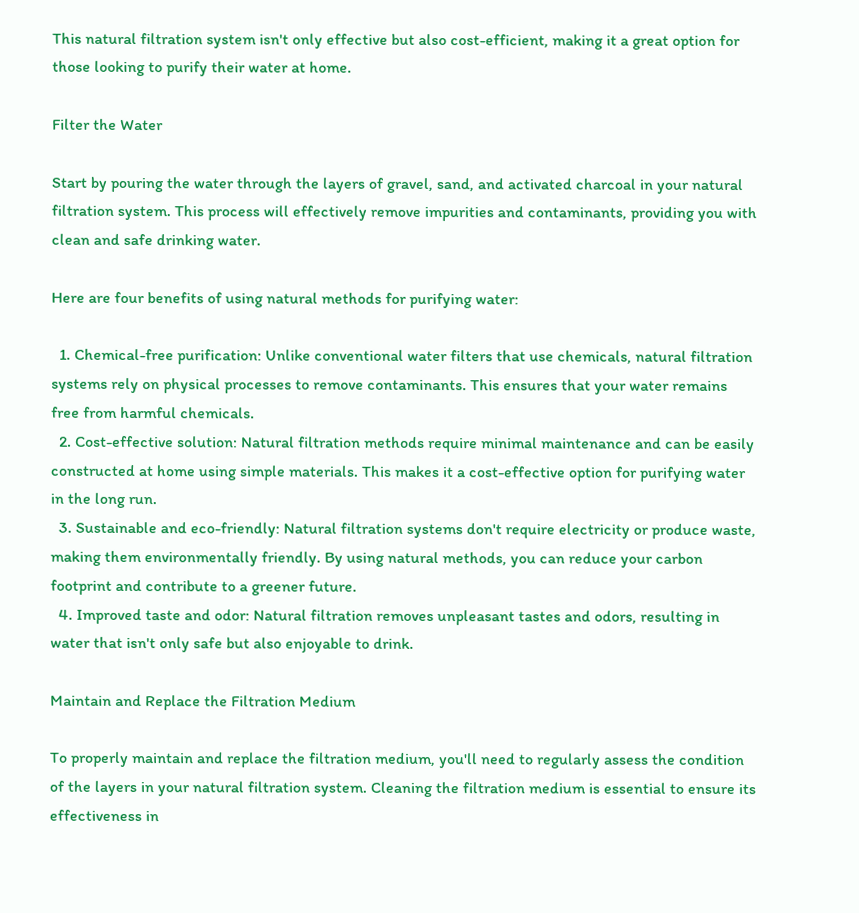This natural filtration system isn't only effective but also cost-efficient, making it a great option for those looking to purify their water at home.

Filter the Water

Start by pouring the water through the layers of gravel, sand, and activated charcoal in your natural filtration system. This process will effectively remove impurities and contaminants, providing you with clean and safe drinking water.

Here are four benefits of using natural methods for purifying water:

  1. Chemical-free purification: Unlike conventional water filters that use chemicals, natural filtration systems rely on physical processes to remove contaminants. This ensures that your water remains free from harmful chemicals.
  2. Cost-effective solution: Natural filtration methods require minimal maintenance and can be easily constructed at home using simple materials. This makes it a cost-effective option for purifying water in the long run.
  3. Sustainable and eco-friendly: Natural filtration systems don't require electricity or produce waste, making them environmentally friendly. By using natural methods, you can reduce your carbon footprint and contribute to a greener future.
  4. Improved taste and odor: Natural filtration removes unpleasant tastes and odors, resulting in water that isn't only safe but also enjoyable to drink.

Maintain and Replace the Filtration Medium

To properly maintain and replace the filtration medium, you'll need to regularly assess the condition of the layers in your natural filtration system. Cleaning the filtration medium is essential to ensure its effectiveness in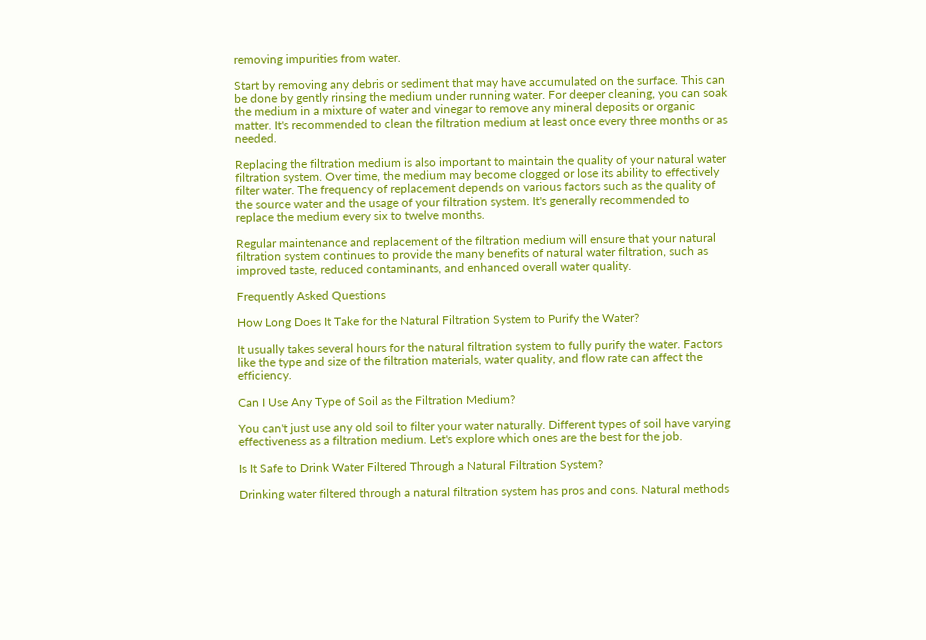removing impurities from water.

Start by removing any debris or sediment that may have accumulated on the surface. This can be done by gently rinsing the medium under running water. For deeper cleaning, you can soak the medium in a mixture of water and vinegar to remove any mineral deposits or organic matter. It's recommended to clean the filtration medium at least once every three months or as needed.

Replacing the filtration medium is also important to maintain the quality of your natural water filtration system. Over time, the medium may become clogged or lose its ability to effectively filter water. The frequency of replacement depends on various factors such as the quality of the source water and the usage of your filtration system. It's generally recommended to replace the medium every six to twelve months.

Regular maintenance and replacement of the filtration medium will ensure that your natural filtration system continues to provide the many benefits of natural water filtration, such as improved taste, reduced contaminants, and enhanced overall water quality.

Frequently Asked Questions

How Long Does It Take for the Natural Filtration System to Purify the Water?

It usually takes several hours for the natural filtration system to fully purify the water. Factors like the type and size of the filtration materials, water quality, and flow rate can affect the efficiency.

Can I Use Any Type of Soil as the Filtration Medium?

You can't just use any old soil to filter your water naturally. Different types of soil have varying effectiveness as a filtration medium. Let's explore which ones are the best for the job.

Is It Safe to Drink Water Filtered Through a Natural Filtration System?

Drinking water filtered through a natural filtration system has pros and cons. Natural methods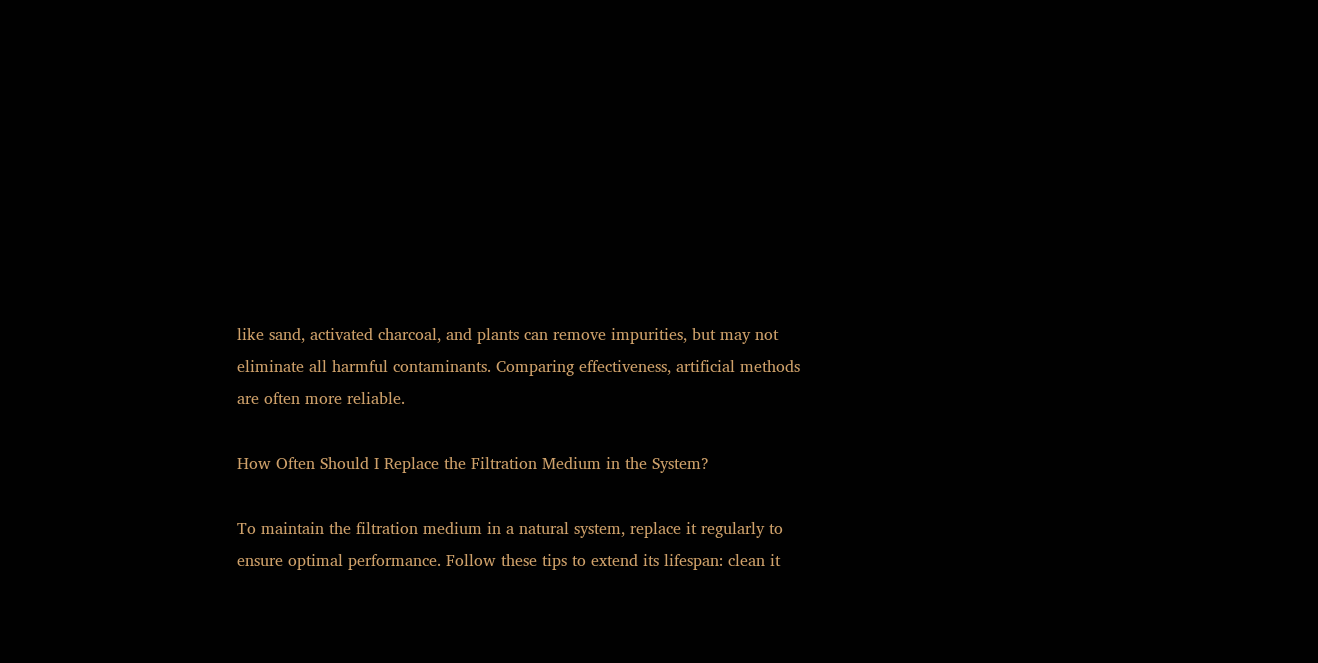like sand, activated charcoal, and plants can remove impurities, but may not eliminate all harmful contaminants. Comparing effectiveness, artificial methods are often more reliable.

How Often Should I Replace the Filtration Medium in the System?

To maintain the filtration medium in a natural system, replace it regularly to ensure optimal performance. Follow these tips to extend its lifespan: clean it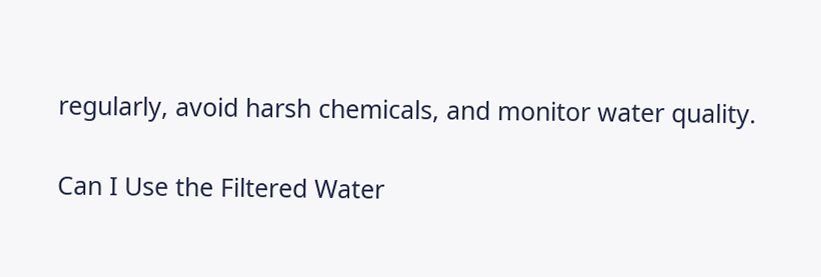regularly, avoid harsh chemicals, and monitor water quality.

Can I Use the Filtered Water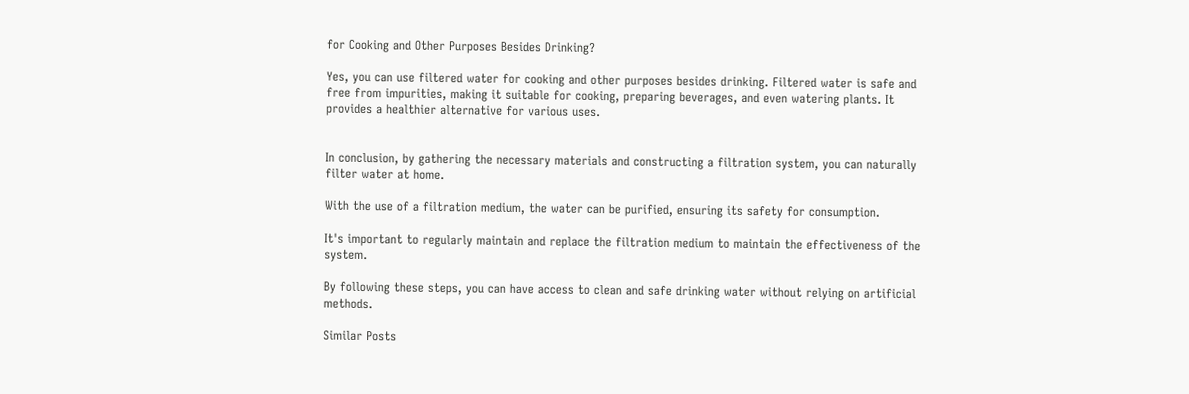for Cooking and Other Purposes Besides Drinking?

Yes, you can use filtered water for cooking and other purposes besides drinking. Filtered water is safe and free from impurities, making it suitable for cooking, preparing beverages, and even watering plants. It provides a healthier alternative for various uses.


In conclusion, by gathering the necessary materials and constructing a filtration system, you can naturally filter water at home.

With the use of a filtration medium, the water can be purified, ensuring its safety for consumption.

It's important to regularly maintain and replace the filtration medium to maintain the effectiveness of the system.

By following these steps, you can have access to clean and safe drinking water without relying on artificial methods.

Similar Posts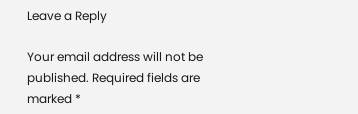Leave a Reply

Your email address will not be published. Required fields are marked *